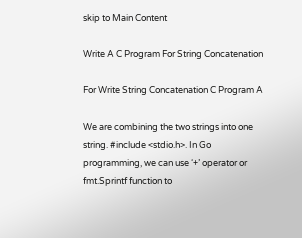skip to Main Content

Write A C Program For String Concatenation

For Write String Concatenation C Program A

We are combining the two strings into one string. #include <stdio.h>. In Go programming, we can use ‘+’ operator or fmt.Sprintf function to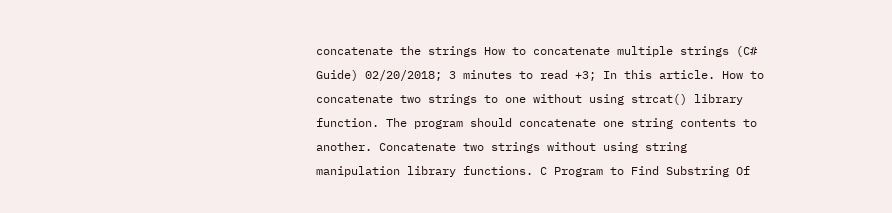concatenate the strings How to concatenate multiple strings (C# Guide) 02/20/2018; 3 minutes to read +3; In this article. How to concatenate two strings to one without using strcat() library function. The program should concatenate one string contents to another. Concatenate two strings without using string manipulation library functions. C Program to Find Substring Of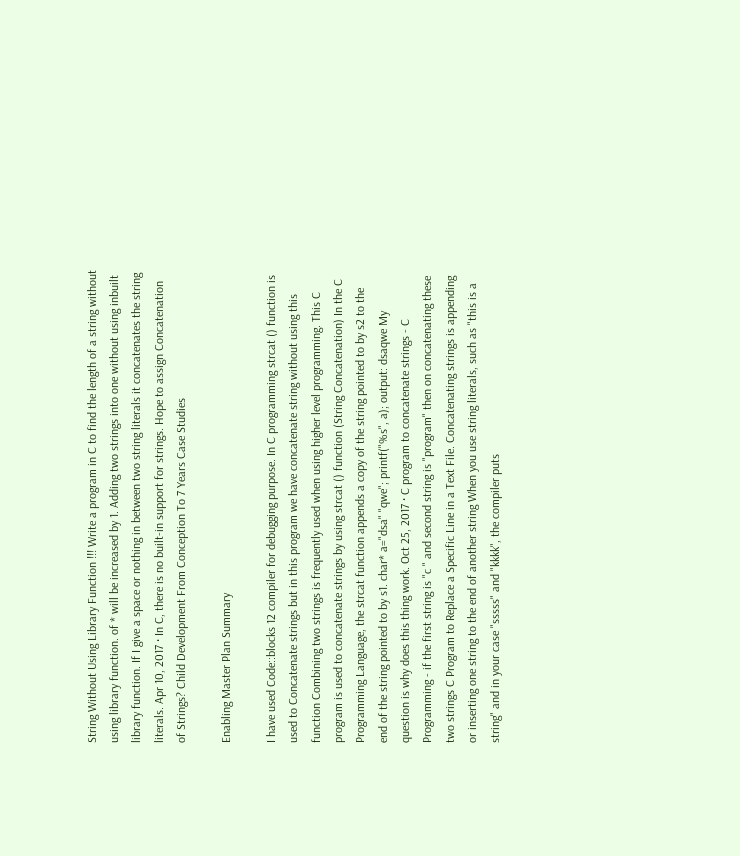String Without Using Library Function !!! Write a program in C to find the length of a string without using library function. of * will be increased by 1. Adding two strings into one without using inbuilt library function. If I give a space or nothing in between two string literals it concatenates the string literals. Apr 10, 2017 · In C, there is no built-in support for strings. Hope to assign Concatenation of Strings? Child Development From Conception To 7 Years Case Studies

Enabling Master Plan Summary

I have used Code::blocks 12 compiler for debugging purpose. In C programming strcat () function is used to Concatenate strings but in this program we have concatenate string without using this function Combining two strings is frequently used when using higher level programming. This C program is used to concatenate strings by using strcat () function (String Concatenation) In the C Programming Language, the strcat function appends a copy of the string pointed to by s2 to the end of the string pointed to by s1. char* a="dsa" "qwe"; printf("%s", a); output: dsaqwe My question is why does this thing work. Oct 25, 2017 · C program to concatenate strings - C Programming - if the first string is "c " and second string is "program" then on concatenating these two strings C Program to Replace a Specific Line in a Text File. Concatenating strings is appending or inserting one string to the end of another string When you use string literals, such as "this is a string" and in your case "sssss" and "kkkk", the compiler puts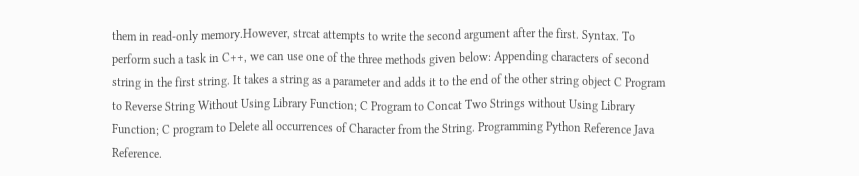them in read-only memory.However, strcat attempts to write the second argument after the first. Syntax. To perform such a task in C++, we can use one of the three methods given below: Appending characters of second string in the first string. It takes a string as a parameter and adds it to the end of the other string object C Program to Reverse String Without Using Library Function; C Program to Concat Two Strings without Using Library Function; C program to Delete all occurrences of Character from the String. Programming Python Reference Java Reference.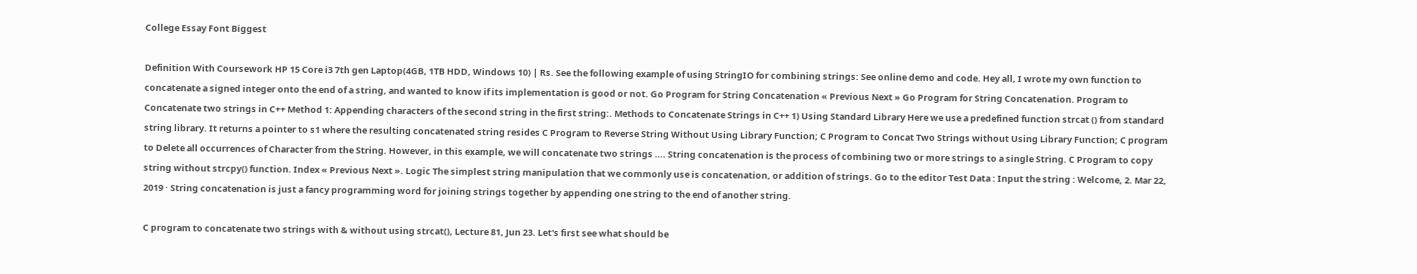College Essay Font Biggest

Definition With Coursework HP 15 Core i3 7th gen Laptop(4GB, 1TB HDD, Windows 10) | Rs. See the following example of using StringIO for combining strings: See online demo and code. Hey all, I wrote my own function to concatenate a signed integer onto the end of a string, and wanted to know if its implementation is good or not. Go Program for String Concatenation « Previous Next » Go Program for String Concatenation. Program to Concatenate two strings in C++ Method 1: Appending characters of the second string in the first string:. Methods to Concatenate Strings in C++ 1) Using Standard Library Here we use a predefined function strcat () from standard string library. It returns a pointer to s1 where the resulting concatenated string resides C Program to Reverse String Without Using Library Function; C Program to Concat Two Strings without Using Library Function; C program to Delete all occurrences of Character from the String. However, in this example, we will concatenate two strings …. String concatenation is the process of combining two or more strings to a single String. C Program to copy string without strcpy() function. Index « Previous Next ». Logic The simplest string manipulation that we commonly use is concatenation, or addition of strings. Go to the editor Test Data : Input the string : Welcome, 2. Mar 22, 2019 · String concatenation is just a fancy programming word for joining strings together by appending one string to the end of another string.

C program to concatenate two strings with & without using strcat(), Lecture 81, Jun 23. Let's first see what should be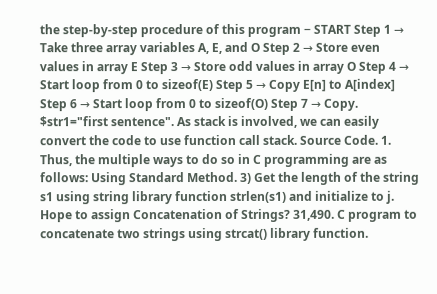the step-by-step procedure of this program − START Step 1 → Take three array variables A, E, and O Step 2 → Store even values in array E Step 3 → Store odd values in array O Step 4 → Start loop from 0 to sizeof(E) Step 5 → Copy E[n] to A[index] Step 6 → Start loop from 0 to sizeof(O) Step 7 → Copy. $str1="first sentence". As stack is involved, we can easily convert the code to use function call stack. Source Code. 1. Thus, the multiple ways to do so in C programming are as follows: Using Standard Method. 3) Get the length of the string s1 using string library function strlen(s1) and initialize to j. Hope to assign Concatenation of Strings? 31,490. C program to concatenate two strings using strcat() library function.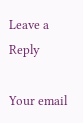Leave a Reply

Your email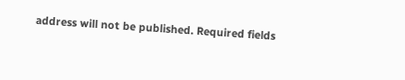address will not be published. Required fields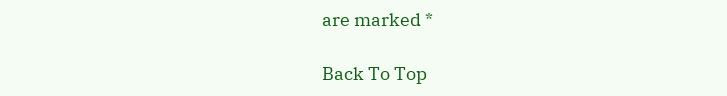are marked *

Back To Top